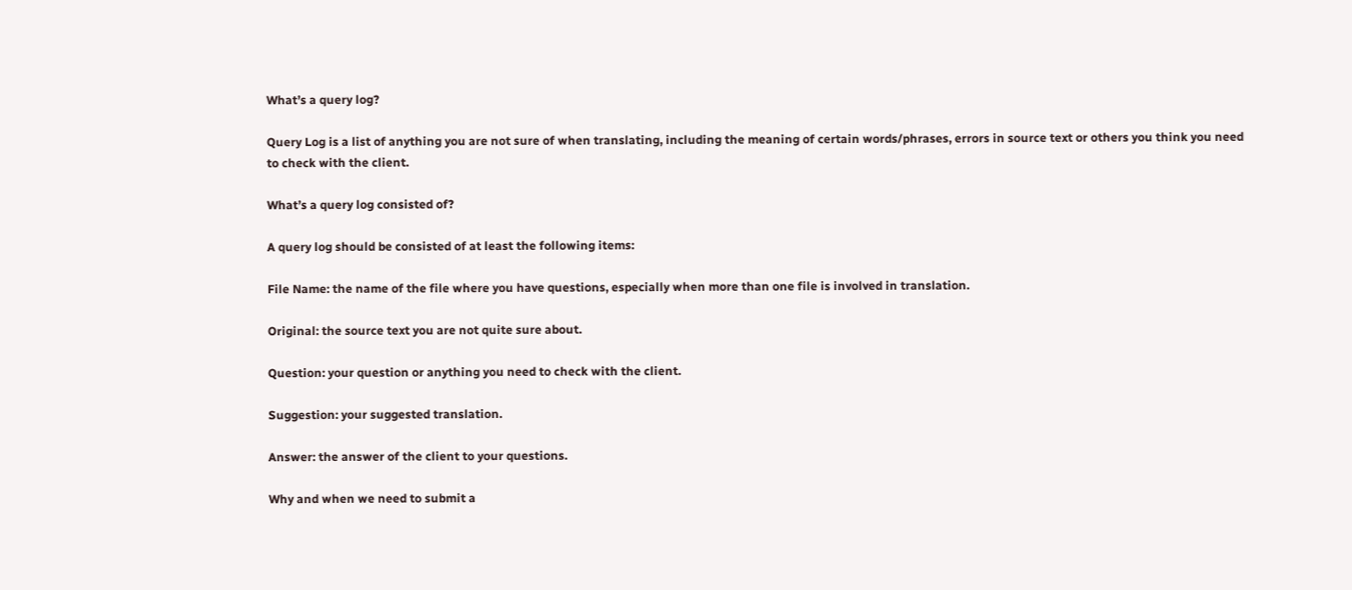What’s a query log?

Query Log is a list of anything you are not sure of when translating, including the meaning of certain words/phrases, errors in source text or others you think you need to check with the client.

What’s a query log consisted of?

A query log should be consisted of at least the following items:

File Name: the name of the file where you have questions, especially when more than one file is involved in translation.

Original: the source text you are not quite sure about.

Question: your question or anything you need to check with the client.

Suggestion: your suggested translation.

Answer: the answer of the client to your questions.

Why and when we need to submit a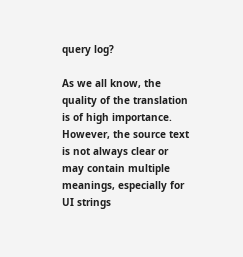query log?

As we all know, the quality of the translation is of high importance. However, the source text is not always clear or may contain multiple meanings, especially for UI strings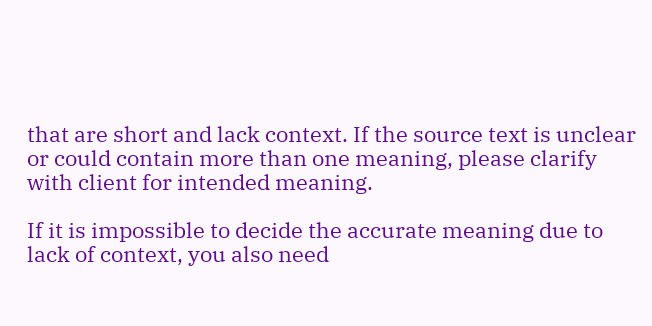that are short and lack context. If the source text is unclear or could contain more than one meaning, please clarify with client for intended meaning.

If it is impossible to decide the accurate meaning due to lack of context, you also need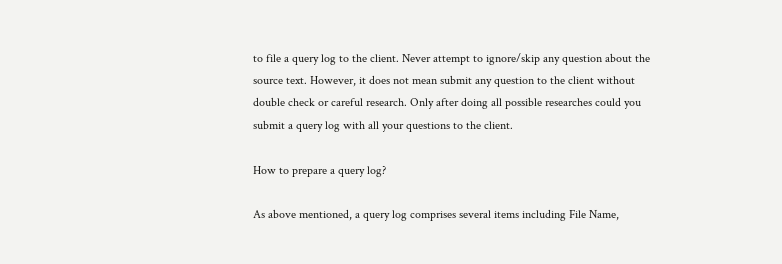to file a query log to the client. Never attempt to ignore/skip any question about the source text. However, it does not mean submit any question to the client without double check or careful research. Only after doing all possible researches could you submit a query log with all your questions to the client.

How to prepare a query log?

As above mentioned, a query log comprises several items including File Name,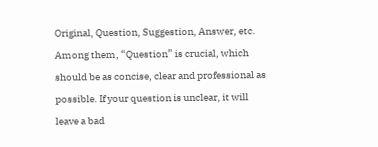Original, Question, Suggestion, Answer, etc. Among them, “Question” is crucial, which should be as concise, clear and professional as possible. If your question is unclear, it will leave a bad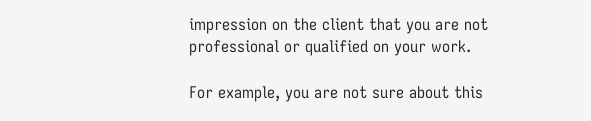impression on the client that you are not professional or qualified on your work.

For example, you are not sure about this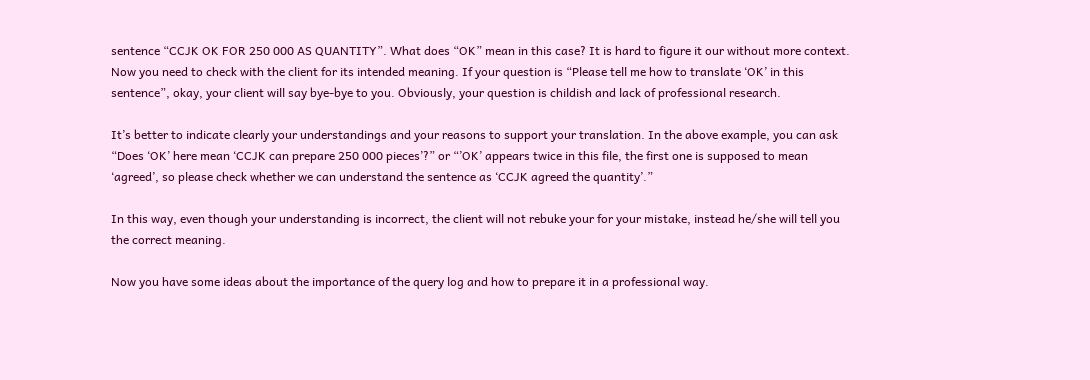sentence “CCJK OK FOR 250 000 AS QUANTITY”. What does “OK” mean in this case? It is hard to figure it our without more context. Now you need to check with the client for its intended meaning. If your question is “Please tell me how to translate ‘OK’ in this sentence”, okay, your client will say bye-bye to you. Obviously, your question is childish and lack of professional research.

It’s better to indicate clearly your understandings and your reasons to support your translation. In the above example, you can ask “Does ‘OK’ here mean ‘CCJK can prepare 250 000 pieces’?” or “’OK’ appears twice in this file, the first one is supposed to mean ‘agreed’, so please check whether we can understand the sentence as ‘CCJK agreed the quantity’.”

In this way, even though your understanding is incorrect, the client will not rebuke your for your mistake, instead he/she will tell you the correct meaning.

Now you have some ideas about the importance of the query log and how to prepare it in a professional way.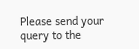Please send your query to the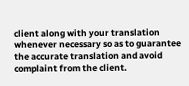client along with your translation whenever necessary so as to guarantee the accurate translation and avoid complaint from the client.